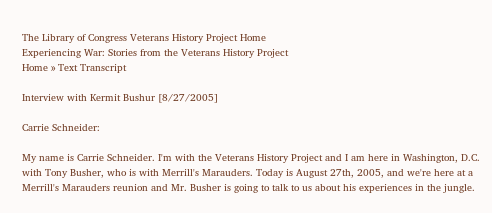The Library of Congress Veterans History Project Home
Experiencing War: Stories from the Veterans History Project
Home » Text Transcript

Interview with Kermit Bushur [8/27/2005]

Carrie Schneider:

My name is Carrie Schneider. I'm with the Veterans History Project and I am here in Washington, D.C. with Tony Busher, who is with Merrill's Marauders. Today is August 27th, 2005, and we're here at a Merrill's Marauders reunion and Mr. Busher is going to talk to us about his experiences in the jungle.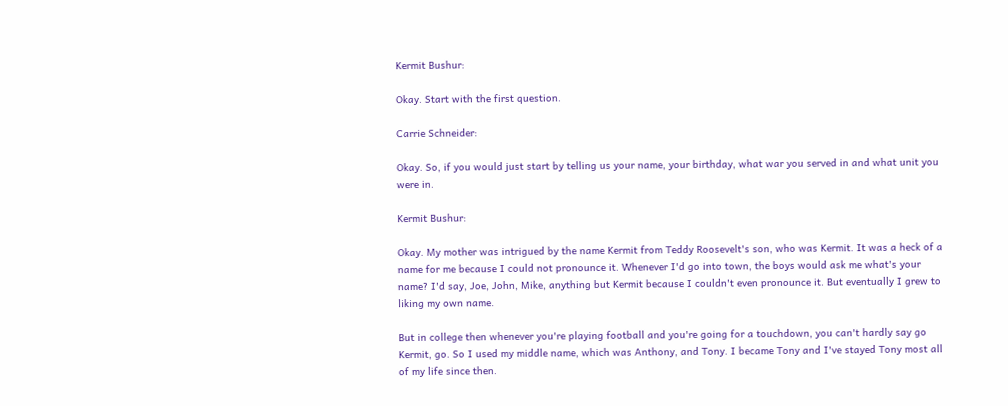Kermit Bushur:

Okay. Start with the first question.

Carrie Schneider:

Okay. So, if you would just start by telling us your name, your birthday, what war you served in and what unit you were in.

Kermit Bushur:

Okay. My mother was intrigued by the name Kermit from Teddy Roosevelt's son, who was Kermit. It was a heck of a name for me because I could not pronounce it. Whenever I'd go into town, the boys would ask me what's your name? I'd say, Joe, John, Mike, anything but Kermit because I couldn't even pronounce it. But eventually I grew to liking my own name.

But in college then whenever you're playing football and you're going for a touchdown, you can't hardly say go Kermit, go. So I used my middle name, which was Anthony, and Tony. I became Tony and I've stayed Tony most all of my life since then.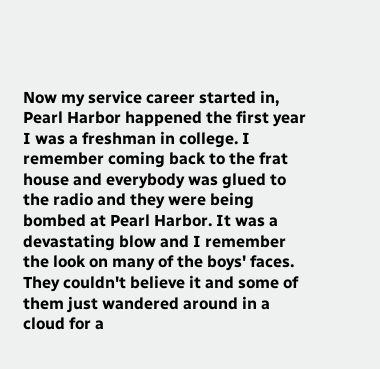Now my service career started in, Pearl Harbor happened the first year I was a freshman in college. I remember coming back to the frat house and everybody was glued to the radio and they were being bombed at Pearl Harbor. It was a devastating blow and I remember the look on many of the boys' faces. They couldn't believe it and some of them just wandered around in a cloud for a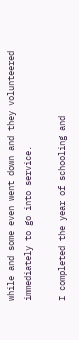while and some even went down and they volunteered immediately to go into service.

I completed the year of schooling and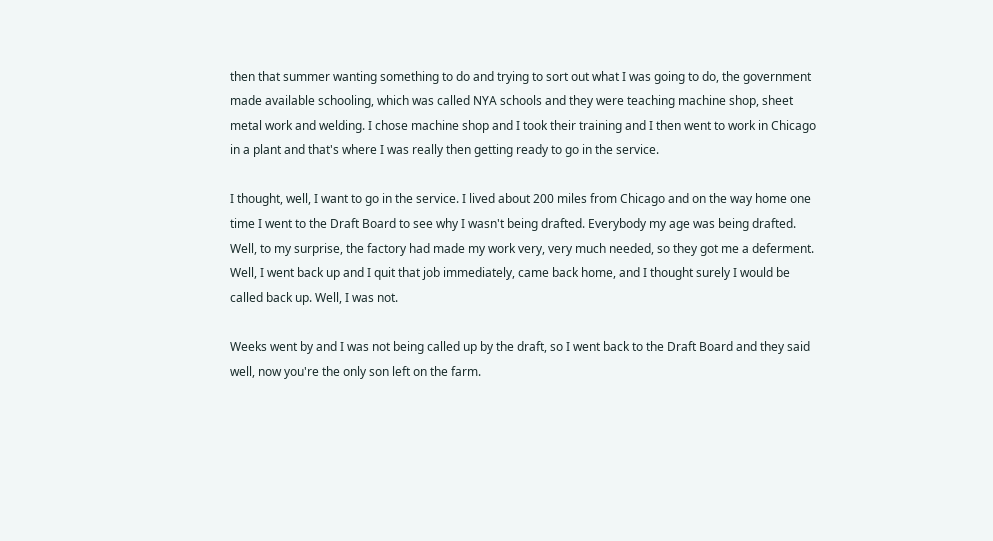then that summer wanting something to do and trying to sort out what I was going to do, the government made available schooling, which was called NYA schools and they were teaching machine shop, sheet metal work and welding. I chose machine shop and I took their training and I then went to work in Chicago in a plant and that's where I was really then getting ready to go in the service.

I thought, well, I want to go in the service. I lived about 200 miles from Chicago and on the way home one time I went to the Draft Board to see why I wasn't being drafted. Everybody my age was being drafted. Well, to my surprise, the factory had made my work very, very much needed, so they got me a deferment. Well, I went back up and I quit that job immediately, came back home, and I thought surely I would be called back up. Well, I was not.

Weeks went by and I was not being called up by the draft, so I went back to the Draft Board and they said well, now you're the only son left on the farm.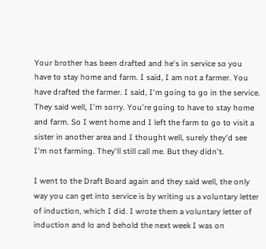Your brother has been drafted and he's in service so you have to stay home and farm. I said, I am not a farmer. You have drafted the farmer. I said, I'm going to go in the service. They said well, I'm sorry. You're going to have to stay home and farm. So I went home and I left the farm to go to visit a sister in another area and I thought well, surely they'd see I'm not farming. They'll still call me. But they didn't.

I went to the Draft Board again and they said well, the only way you can get into service is by writing us a voluntary letter of induction, which I did. I wrote them a voluntary letter of induction and lo and behold the next week I was on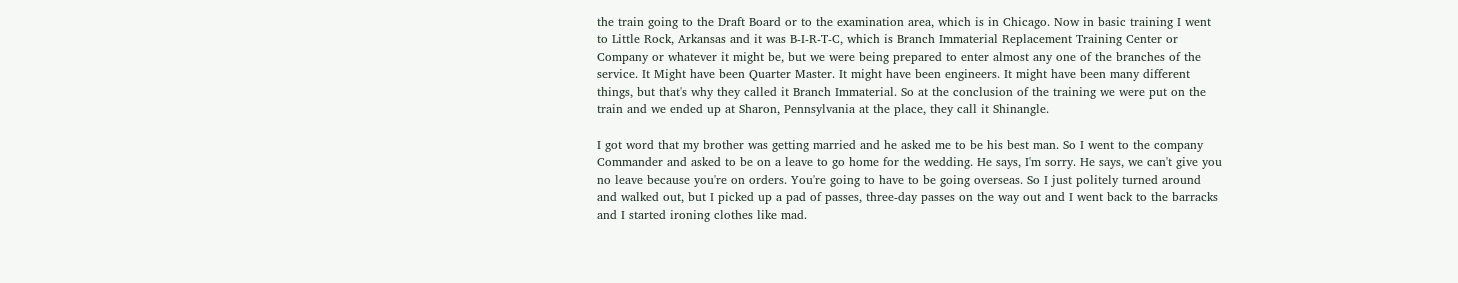the train going to the Draft Board or to the examination area, which is in Chicago. Now in basic training I went to Little Rock, Arkansas and it was B-I-R-T-C, which is Branch Immaterial Replacement Training Center or Company or whatever it might be, but we were being prepared to enter almost any one of the branches of the service. It Might have been Quarter Master. It might have been engineers. It might have been many different things, but that's why they called it Branch Immaterial. So at the conclusion of the training we were put on the train and we ended up at Sharon, Pennsylvania at the place, they call it Shinangle.

I got word that my brother was getting married and he asked me to be his best man. So I went to the company Commander and asked to be on a leave to go home for the wedding. He says, I'm sorry. He says, we can't give you no leave because you're on orders. You're going to have to be going overseas. So I just politely turned around and walked out, but I picked up a pad of passes, three-day passes on the way out and I went back to the barracks and I started ironing clothes like mad.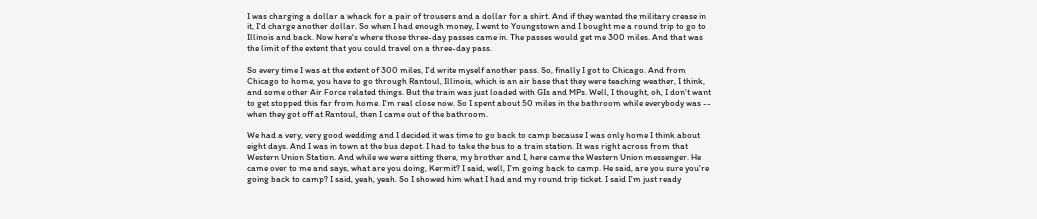I was charging a dollar a whack for a pair of trousers and a dollar for a shirt. And if they wanted the military crease in it, I'd charge another dollar. So when I had enough money, I went to Youngstown and I bought me a round trip to go to Illinois and back. Now here's where those three-day passes came in. The passes would get me 300 miles. And that was the limit of the extent that you could travel on a three-day pass.

So every time I was at the extent of 300 miles, I'd write myself another pass. So, finally I got to Chicago. And from Chicago to home, you have to go through Rantoul, Illinois, which is an air base that they were teaching weather, I think, and some other Air Force related things. But the train was just loaded with GIs and MPs. Well, I thought, oh, I don't want to get stopped this far from home. I'm real close now. So I spent about 50 miles in the bathroom while everybody was -- when they got off at Rantoul, then I came out of the bathroom.

We had a very, very good wedding and I decided it was time to go back to camp because I was only home I think about eight days. And I was in town at the bus depot. I had to take the bus to a train station. It was right across from that Western Union Station. And while we were sitting there, my brother and I, here came the Western Union messenger. He came over to me and says, what are you doing, Kermit? I said, well, I'm going back to camp. He said, are you sure you're going back to camp? I said, yeah, yeah. So I showed him what I had and my round trip ticket. I said I'm just ready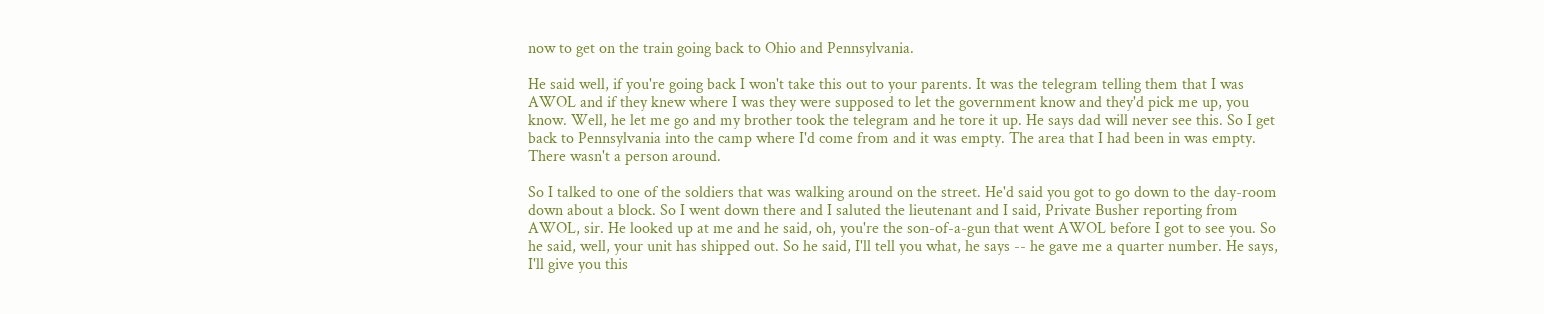now to get on the train going back to Ohio and Pennsylvania.

He said well, if you're going back I won't take this out to your parents. It was the telegram telling them that I was AWOL and if they knew where I was they were supposed to let the government know and they'd pick me up, you know. Well, he let me go and my brother took the telegram and he tore it up. He says dad will never see this. So I get back to Pennsylvania into the camp where I'd come from and it was empty. The area that I had been in was empty. There wasn't a person around.

So I talked to one of the soldiers that was walking around on the street. He'd said you got to go down to the day-room down about a block. So I went down there and I saluted the lieutenant and I said, Private Busher reporting from AWOL, sir. He looked up at me and he said, oh, you're the son-of-a-gun that went AWOL before I got to see you. So he said, well, your unit has shipped out. So he said, I'll tell you what, he says -- he gave me a quarter number. He says, I'll give you this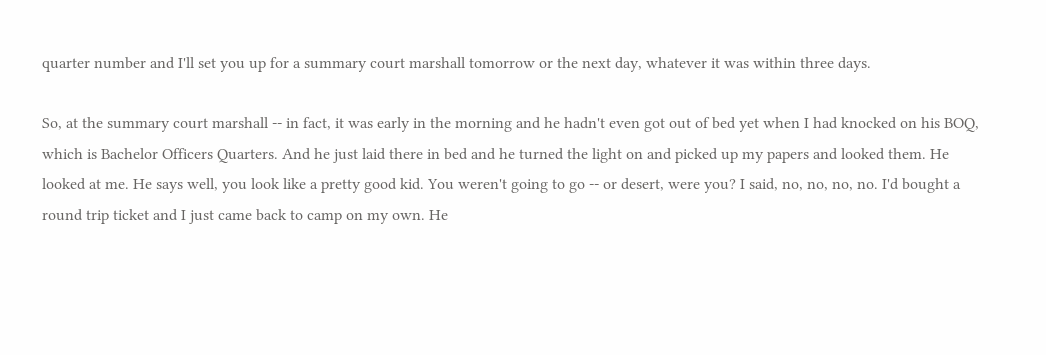quarter number and I'll set you up for a summary court marshall tomorrow or the next day, whatever it was within three days.

So, at the summary court marshall -- in fact, it was early in the morning and he hadn't even got out of bed yet when I had knocked on his BOQ, which is Bachelor Officers Quarters. And he just laid there in bed and he turned the light on and picked up my papers and looked them. He looked at me. He says well, you look like a pretty good kid. You weren't going to go -- or desert, were you? I said, no, no, no, no. I'd bought a round trip ticket and I just came back to camp on my own. He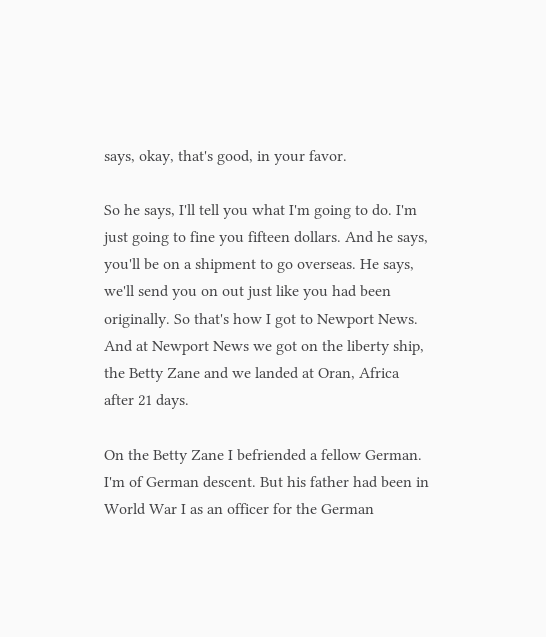says, okay, that's good, in your favor.

So he says, I'll tell you what I'm going to do. I'm just going to fine you fifteen dollars. And he says, you'll be on a shipment to go overseas. He says, we'll send you on out just like you had been originally. So that's how I got to Newport News. And at Newport News we got on the liberty ship, the Betty Zane and we landed at Oran, Africa after 21 days.

On the Betty Zane I befriended a fellow German. I'm of German descent. But his father had been in World War I as an officer for the German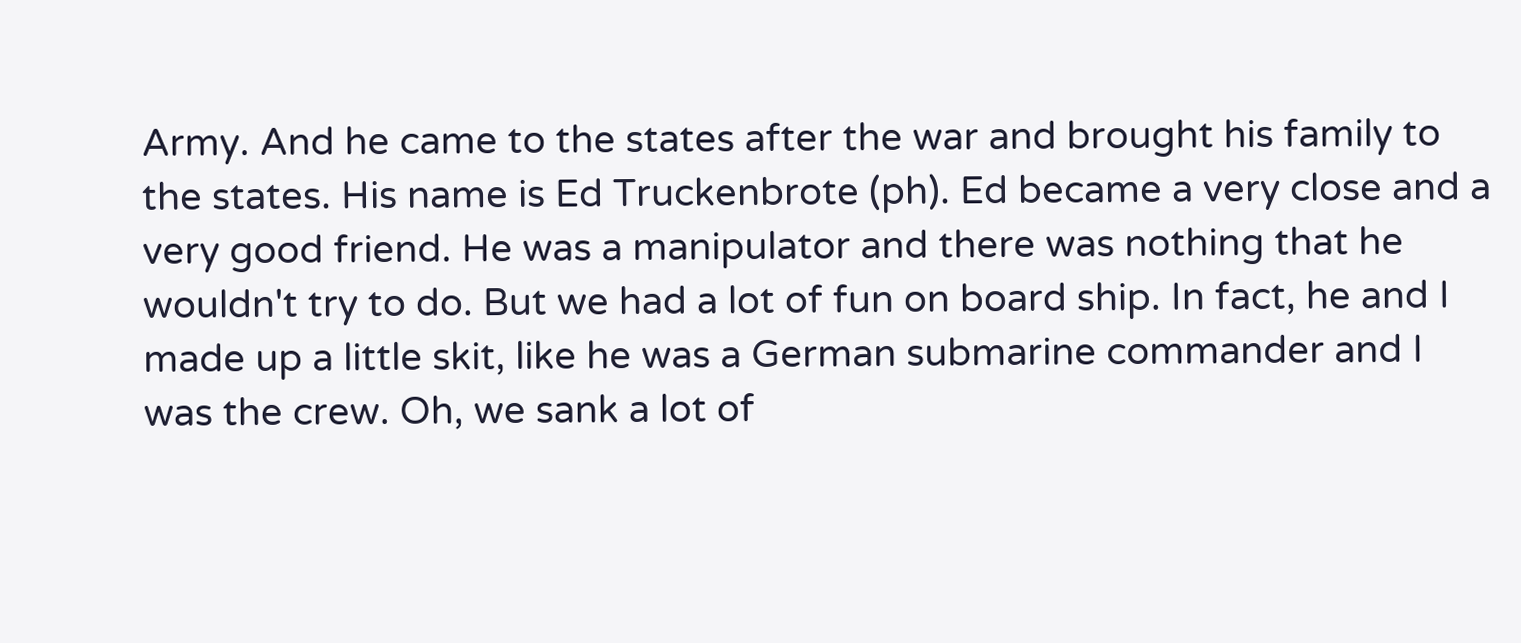Army. And he came to the states after the war and brought his family to the states. His name is Ed Truckenbrote (ph). Ed became a very close and a very good friend. He was a manipulator and there was nothing that he wouldn't try to do. But we had a lot of fun on board ship. In fact, he and I made up a little skit, like he was a German submarine commander and I was the crew. Oh, we sank a lot of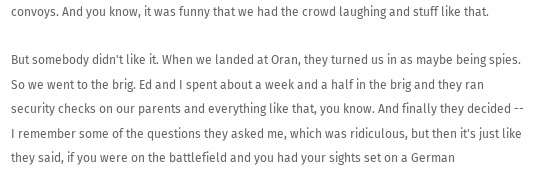convoys. And you know, it was funny that we had the crowd laughing and stuff like that.

But somebody didn't like it. When we landed at Oran, they turned us in as maybe being spies. So we went to the brig. Ed and I spent about a week and a half in the brig and they ran security checks on our parents and everything like that, you know. And finally they decided -- I remember some of the questions they asked me, which was ridiculous, but then it's just like they said, if you were on the battlefield and you had your sights set on a German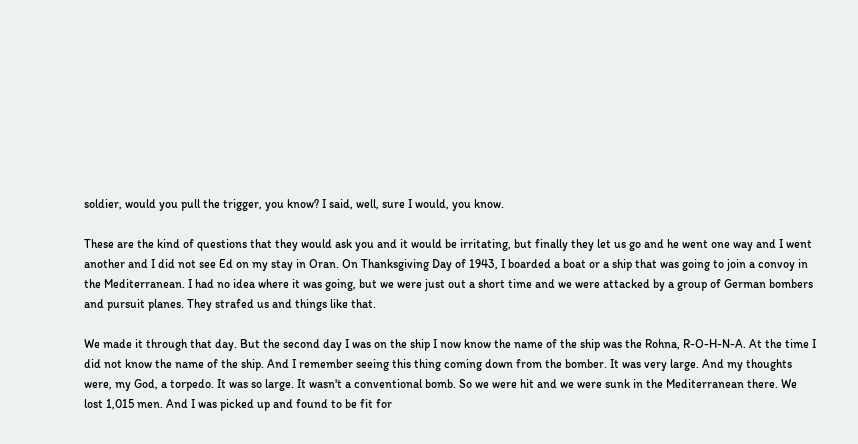soldier, would you pull the trigger, you know? I said, well, sure I would, you know.

These are the kind of questions that they would ask you and it would be irritating, but finally they let us go and he went one way and I went another and I did not see Ed on my stay in Oran. On Thanksgiving Day of 1943, I boarded a boat or a ship that was going to join a convoy in the Mediterranean. I had no idea where it was going, but we were just out a short time and we were attacked by a group of German bombers and pursuit planes. They strafed us and things like that.

We made it through that day. But the second day I was on the ship I now know the name of the ship was the Rohna, R-O-H-N-A. At the time I did not know the name of the ship. And I remember seeing this thing coming down from the bomber. It was very large. And my thoughts were, my God, a torpedo. It was so large. It wasn't a conventional bomb. So we were hit and we were sunk in the Mediterranean there. We lost 1,015 men. And I was picked up and found to be fit for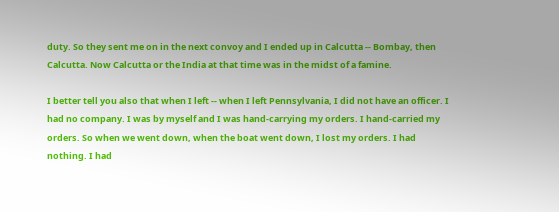duty. So they sent me on in the next convoy and I ended up in Calcutta -- Bombay, then Calcutta. Now Calcutta or the India at that time was in the midst of a famine.

I better tell you also that when I left -- when I left Pennsylvania, I did not have an officer. I had no company. I was by myself and I was hand-carrying my orders. I hand-carried my orders. So when we went down, when the boat went down, I lost my orders. I had nothing. I had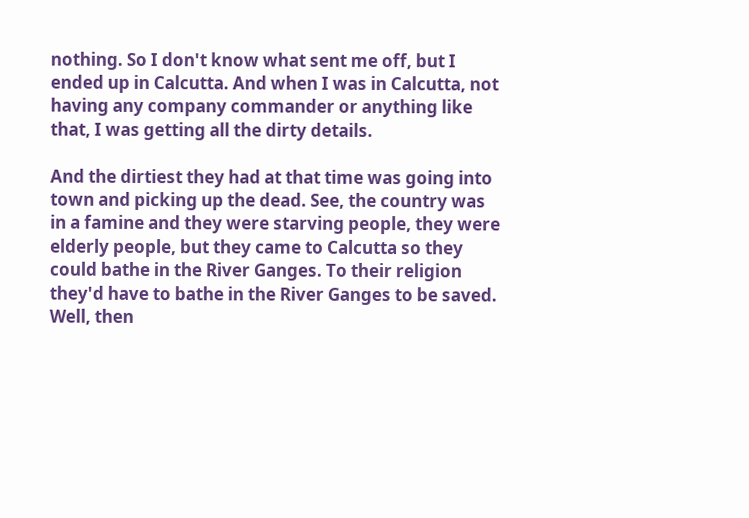nothing. So I don't know what sent me off, but I ended up in Calcutta. And when I was in Calcutta, not having any company commander or anything like that, I was getting all the dirty details.

And the dirtiest they had at that time was going into town and picking up the dead. See, the country was in a famine and they were starving people, they were elderly people, but they came to Calcutta so they could bathe in the River Ganges. To their religion they'd have to bathe in the River Ganges to be saved. Well, then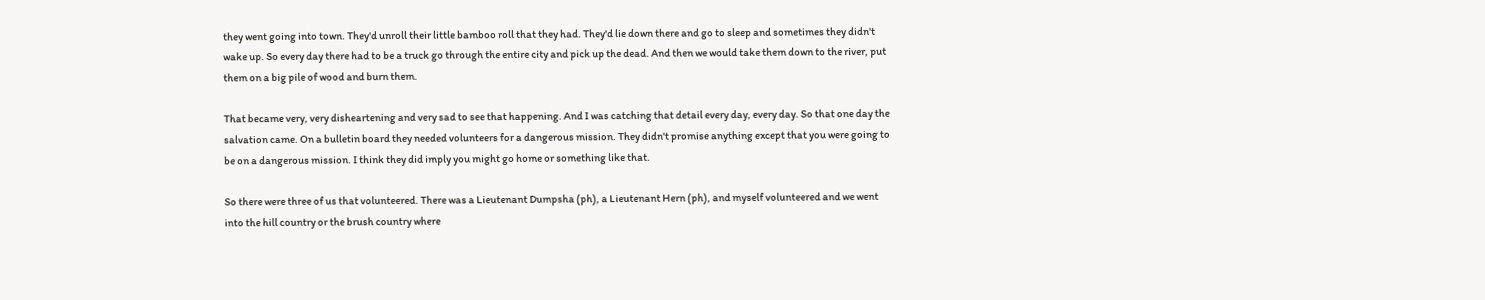they went going into town. They'd unroll their little bamboo roll that they had. They'd lie down there and go to sleep and sometimes they didn't wake up. So every day there had to be a truck go through the entire city and pick up the dead. And then we would take them down to the river, put them on a big pile of wood and burn them.

That became very, very disheartening and very sad to see that happening. And I was catching that detail every day, every day. So that one day the salvation came. On a bulletin board they needed volunteers for a dangerous mission. They didn't promise anything except that you were going to be on a dangerous mission. I think they did imply you might go home or something like that.

So there were three of us that volunteered. There was a Lieutenant Dumpsha (ph), a Lieutenant Hern (ph), and myself volunteered and we went into the hill country or the brush country where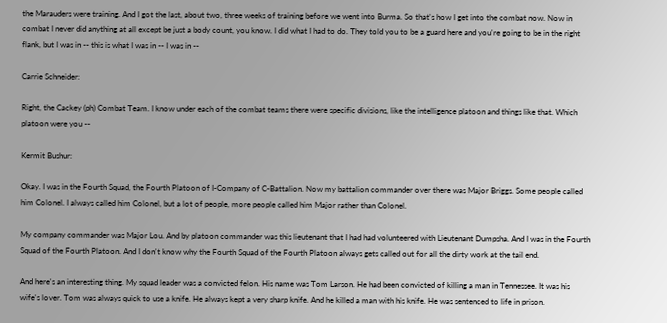the Marauders were training. And I got the last, about two, three weeks of training before we went into Burma. So that's how I get into the combat now. Now in combat I never did anything at all except be just a body count, you know. I did what I had to do. They told you to be a guard here and you're going to be in the right flank, but I was in -- this is what I was in -- I was in --

Carrie Schneider:

Right, the Cackey (ph) Combat Team. I know under each of the combat teams there were specific divisions, like the intelligence platoon and things like that. Which platoon were you --

Kermit Bushur:

Okay. I was in the Fourth Squad, the Fourth Platoon of I-Company of C-Battalion. Now my battalion commander over there was Major Briggs. Some people called him Colonel. I always called him Colonel, but a lot of people, more people called him Major rather than Colonel.

My company commander was Major Lou. And by platoon commander was this lieutenant that I had had volunteered with Lieutenant Dumpsha. And I was in the Fourth Squad of the Fourth Platoon. And I don't know why the Fourth Squad of the Fourth Platoon always gets called out for all the dirty work at the tail end.

And here's an interesting thing. My squad leader was a convicted felon. His name was Tom Larson. He had been convicted of killing a man in Tennessee. It was his wife's lover. Tom was always quick to use a knife. He always kept a very sharp knife. And he killed a man with his knife. He was sentenced to life in prison.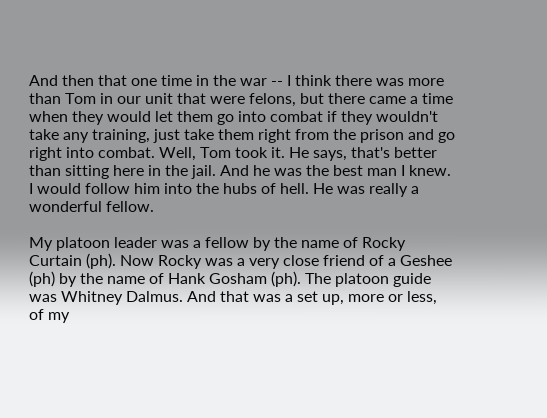And then that one time in the war -- I think there was more than Tom in our unit that were felons, but there came a time when they would let them go into combat if they wouldn't take any training, just take them right from the prison and go right into combat. Well, Tom took it. He says, that's better than sitting here in the jail. And he was the best man I knew. I would follow him into the hubs of hell. He was really a wonderful fellow.

My platoon leader was a fellow by the name of Rocky Curtain (ph). Now Rocky was a very close friend of a Geshee (ph) by the name of Hank Gosham (ph). The platoon guide was Whitney Dalmus. And that was a set up, more or less, of my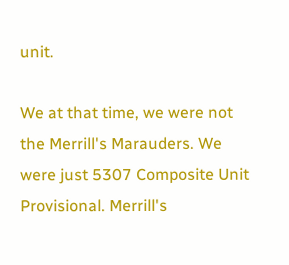unit.

We at that time, we were not the Merrill's Marauders. We were just 5307 Composite Unit Provisional. Merrill's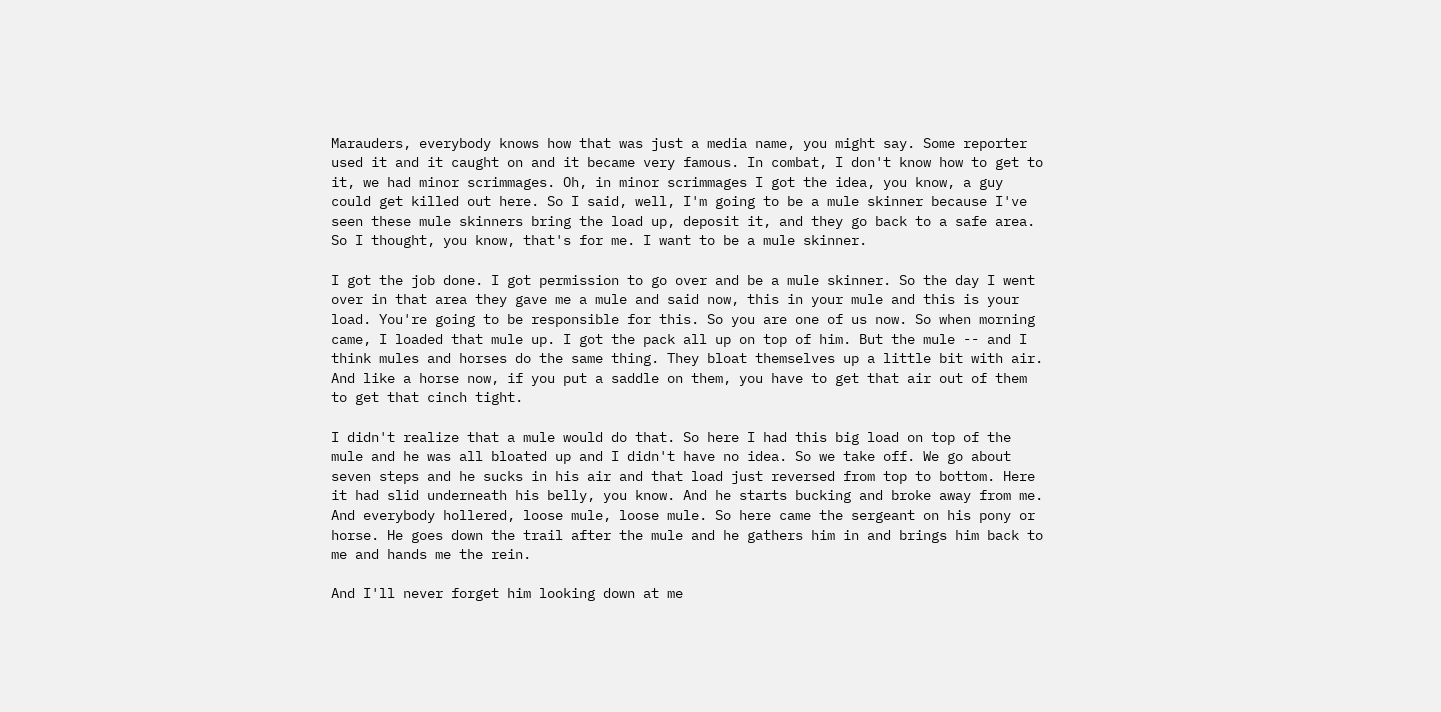Marauders, everybody knows how that was just a media name, you might say. Some reporter used it and it caught on and it became very famous. In combat, I don't know how to get to it, we had minor scrimmages. Oh, in minor scrimmages I got the idea, you know, a guy could get killed out here. So I said, well, I'm going to be a mule skinner because I've seen these mule skinners bring the load up, deposit it, and they go back to a safe area. So I thought, you know, that's for me. I want to be a mule skinner.

I got the job done. I got permission to go over and be a mule skinner. So the day I went over in that area they gave me a mule and said now, this in your mule and this is your load. You're going to be responsible for this. So you are one of us now. So when morning came, I loaded that mule up. I got the pack all up on top of him. But the mule -- and I think mules and horses do the same thing. They bloat themselves up a little bit with air. And like a horse now, if you put a saddle on them, you have to get that air out of them to get that cinch tight.

I didn't realize that a mule would do that. So here I had this big load on top of the mule and he was all bloated up and I didn't have no idea. So we take off. We go about seven steps and he sucks in his air and that load just reversed from top to bottom. Here it had slid underneath his belly, you know. And he starts bucking and broke away from me. And everybody hollered, loose mule, loose mule. So here came the sergeant on his pony or horse. He goes down the trail after the mule and he gathers him in and brings him back to me and hands me the rein.

And I'll never forget him looking down at me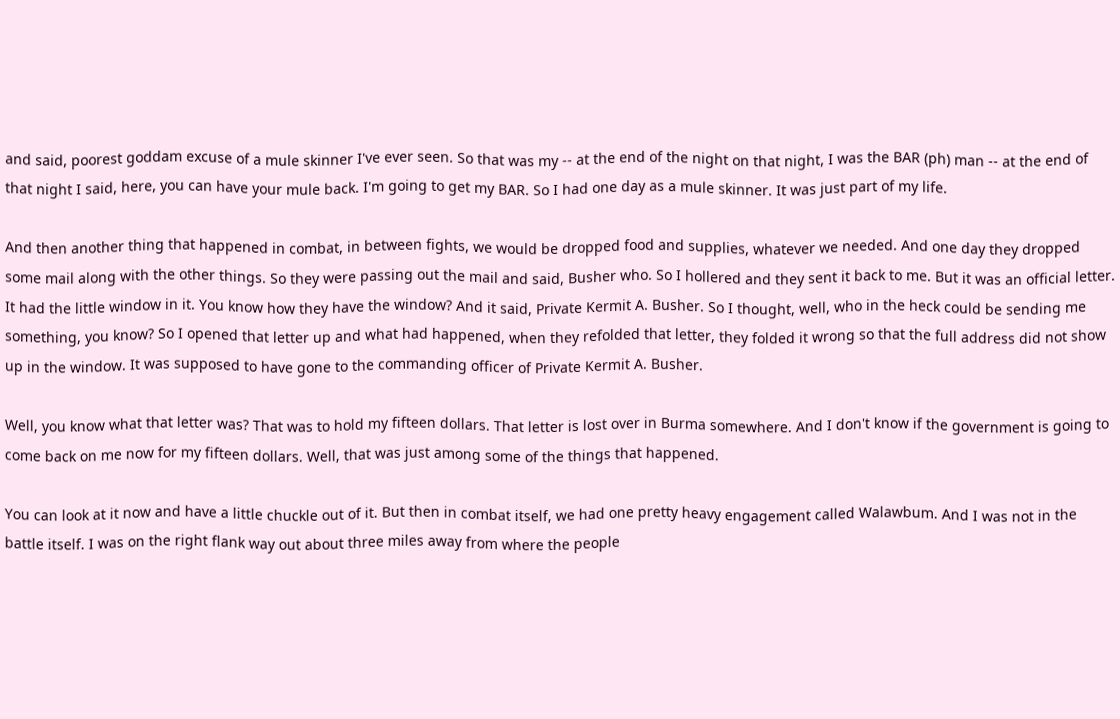and said, poorest goddam excuse of a mule skinner I've ever seen. So that was my -- at the end of the night on that night, I was the BAR (ph) man -- at the end of that night I said, here, you can have your mule back. I'm going to get my BAR. So I had one day as a mule skinner. It was just part of my life.

And then another thing that happened in combat, in between fights, we would be dropped food and supplies, whatever we needed. And one day they dropped some mail along with the other things. So they were passing out the mail and said, Busher who. So I hollered and they sent it back to me. But it was an official letter. It had the little window in it. You know how they have the window? And it said, Private Kermit A. Busher. So I thought, well, who in the heck could be sending me something, you know? So I opened that letter up and what had happened, when they refolded that letter, they folded it wrong so that the full address did not show up in the window. It was supposed to have gone to the commanding officer of Private Kermit A. Busher.

Well, you know what that letter was? That was to hold my fifteen dollars. That letter is lost over in Burma somewhere. And I don't know if the government is going to come back on me now for my fifteen dollars. Well, that was just among some of the things that happened.

You can look at it now and have a little chuckle out of it. But then in combat itself, we had one pretty heavy engagement called Walawbum. And I was not in the battle itself. I was on the right flank way out about three miles away from where the people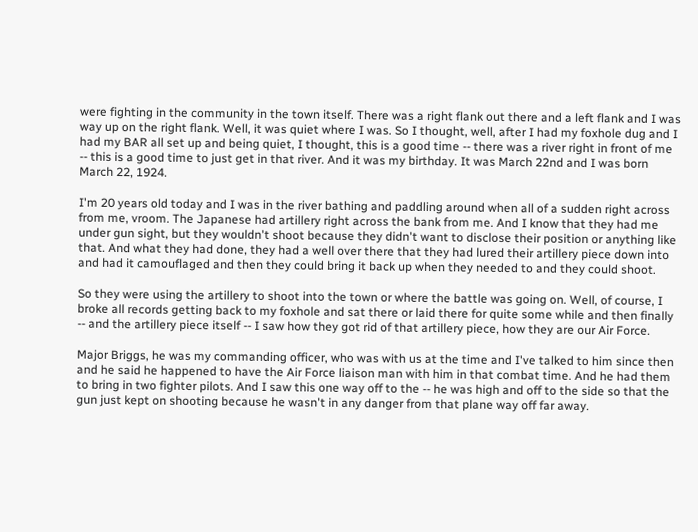were fighting in the community in the town itself. There was a right flank out there and a left flank and I was way up on the right flank. Well, it was quiet where I was. So I thought, well, after I had my foxhole dug and I had my BAR all set up and being quiet, I thought, this is a good time -- there was a river right in front of me -- this is a good time to just get in that river. And it was my birthday. It was March 22nd and I was born March 22, 1924.

I'm 20 years old today and I was in the river bathing and paddling around when all of a sudden right across from me, vroom. The Japanese had artillery right across the bank from me. And I know that they had me under gun sight, but they wouldn't shoot because they didn't want to disclose their position or anything like that. And what they had done, they had a well over there that they had lured their artillery piece down into and had it camouflaged and then they could bring it back up when they needed to and they could shoot.

So they were using the artillery to shoot into the town or where the battle was going on. Well, of course, I broke all records getting back to my foxhole and sat there or laid there for quite some while and then finally -- and the artillery piece itself -- I saw how they got rid of that artillery piece, how they are our Air Force.

Major Briggs, he was my commanding officer, who was with us at the time and I've talked to him since then and he said he happened to have the Air Force liaison man with him in that combat time. And he had them to bring in two fighter pilots. And I saw this one way off to the -- he was high and off to the side so that the gun just kept on shooting because he wasn't in any danger from that plane way off far away.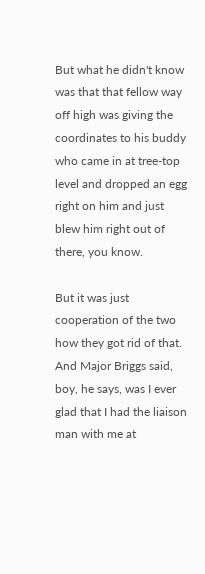But what he didn't know was that that fellow way off high was giving the coordinates to his buddy who came in at tree-top level and dropped an egg right on him and just blew him right out of there, you know.

But it was just cooperation of the two how they got rid of that. And Major Briggs said, boy, he says, was I ever glad that I had the liaison man with me at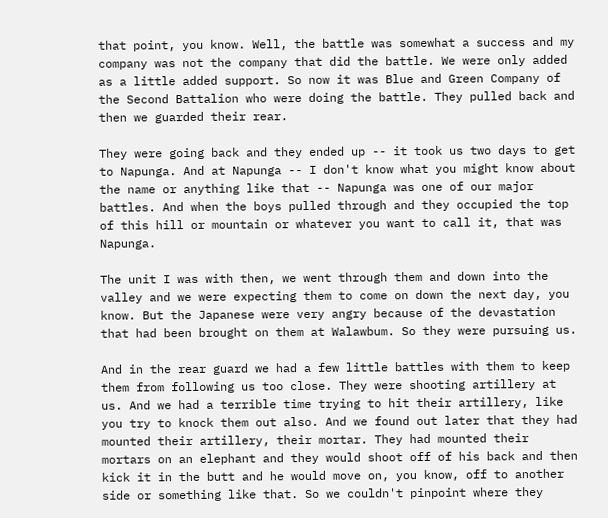that point, you know. Well, the battle was somewhat a success and my company was not the company that did the battle. We were only added as a little added support. So now it was Blue and Green Company of the Second Battalion who were doing the battle. They pulled back and then we guarded their rear.

They were going back and they ended up -- it took us two days to get to Napunga. And at Napunga -- I don't know what you might know about the name or anything like that -- Napunga was one of our major battles. And when the boys pulled through and they occupied the top of this hill or mountain or whatever you want to call it, that was Napunga.

The unit I was with then, we went through them and down into the valley and we were expecting them to come on down the next day, you know. But the Japanese were very angry because of the devastation that had been brought on them at Walawbum. So they were pursuing us.

And in the rear guard we had a few little battles with them to keep them from following us too close. They were shooting artillery at us. And we had a terrible time trying to hit their artillery, like you try to knock them out also. And we found out later that they had mounted their artillery, their mortar. They had mounted their mortars on an elephant and they would shoot off of his back and then kick it in the butt and he would move on, you know, off to another side or something like that. So we couldn't pinpoint where they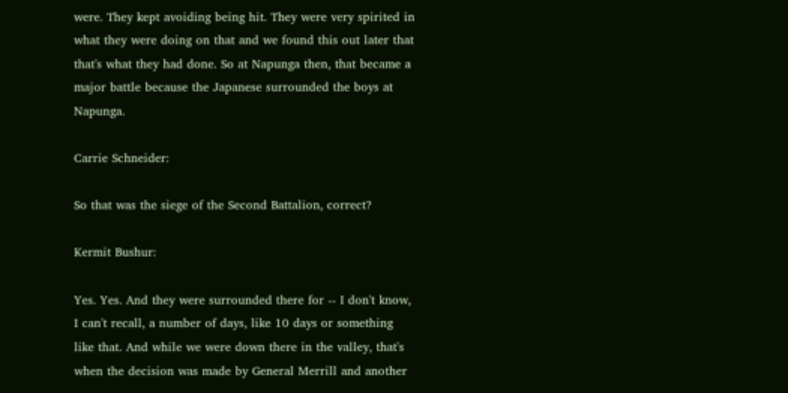were. They kept avoiding being hit. They were very spirited in what they were doing on that and we found this out later that that's what they had done. So at Napunga then, that became a major battle because the Japanese surrounded the boys at Napunga.

Carrie Schneider:

So that was the siege of the Second Battalion, correct?

Kermit Bushur:

Yes. Yes. And they were surrounded there for -- I don't know, I can't recall, a number of days, like 10 days or something like that. And while we were down there in the valley, that's when the decision was made by General Merrill and another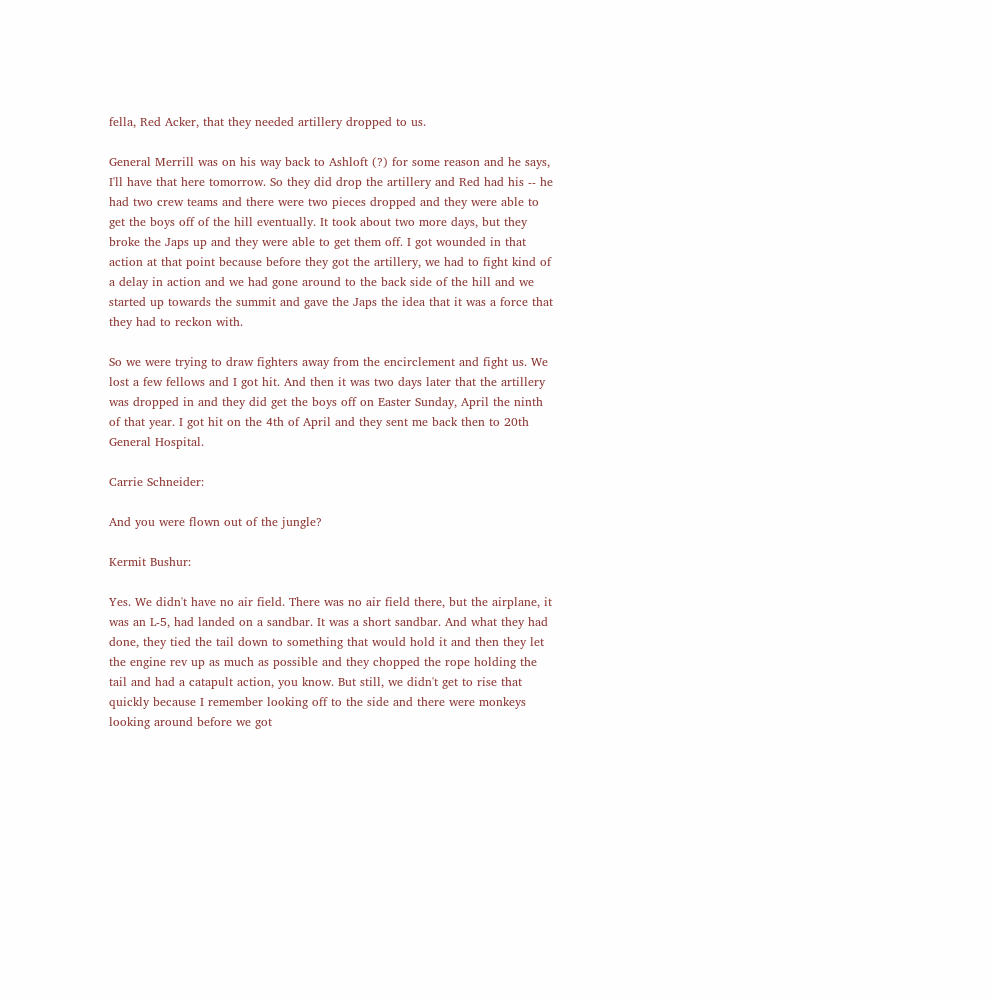fella, Red Acker, that they needed artillery dropped to us.

General Merrill was on his way back to Ashloft (?) for some reason and he says, I'll have that here tomorrow. So they did drop the artillery and Red had his -- he had two crew teams and there were two pieces dropped and they were able to get the boys off of the hill eventually. It took about two more days, but they broke the Japs up and they were able to get them off. I got wounded in that action at that point because before they got the artillery, we had to fight kind of a delay in action and we had gone around to the back side of the hill and we started up towards the summit and gave the Japs the idea that it was a force that they had to reckon with.

So we were trying to draw fighters away from the encirclement and fight us. We lost a few fellows and I got hit. And then it was two days later that the artillery was dropped in and they did get the boys off on Easter Sunday, April the ninth of that year. I got hit on the 4th of April and they sent me back then to 20th General Hospital.

Carrie Schneider:

And you were flown out of the jungle?

Kermit Bushur:

Yes. We didn't have no air field. There was no air field there, but the airplane, it was an L-5, had landed on a sandbar. It was a short sandbar. And what they had done, they tied the tail down to something that would hold it and then they let the engine rev up as much as possible and they chopped the rope holding the tail and had a catapult action, you know. But still, we didn't get to rise that quickly because I remember looking off to the side and there were monkeys looking around before we got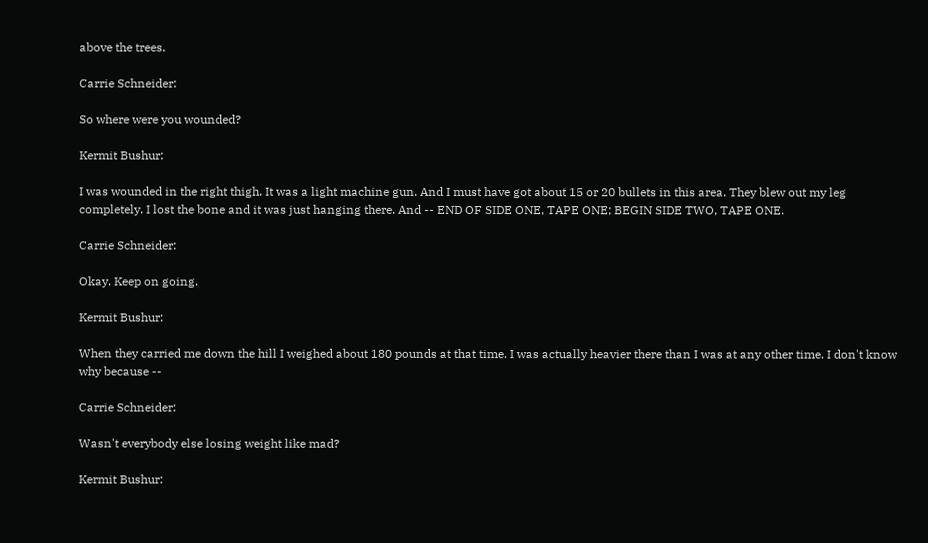above the trees.

Carrie Schneider:

So where were you wounded?

Kermit Bushur:

I was wounded in the right thigh. It was a light machine gun. And I must have got about 15 or 20 bullets in this area. They blew out my leg completely. I lost the bone and it was just hanging there. And -- END OF SIDE ONE, TAPE ONE; BEGIN SIDE TWO, TAPE ONE.

Carrie Schneider:

Okay. Keep on going.

Kermit Bushur:

When they carried me down the hill I weighed about 180 pounds at that time. I was actually heavier there than I was at any other time. I don't know why because --

Carrie Schneider:

Wasn't everybody else losing weight like mad?

Kermit Bushur: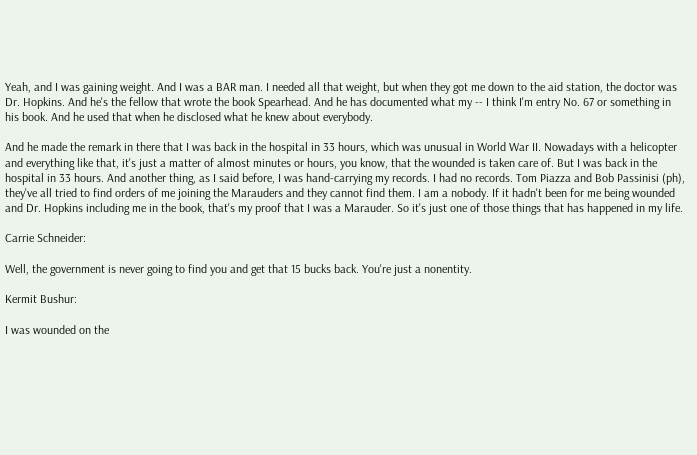Yeah, and I was gaining weight. And I was a BAR man. I needed all that weight, but when they got me down to the aid station, the doctor was Dr. Hopkins. And he's the fellow that wrote the book Spearhead. And he has documented what my -- I think I'm entry No. 67 or something in his book. And he used that when he disclosed what he knew about everybody.

And he made the remark in there that I was back in the hospital in 33 hours, which was unusual in World War II. Nowadays with a helicopter and everything like that, it's just a matter of almost minutes or hours, you know, that the wounded is taken care of. But I was back in the hospital in 33 hours. And another thing, as I said before, I was hand-carrying my records. I had no records. Tom Piazza and Bob Passinisi (ph), they've all tried to find orders of me joining the Marauders and they cannot find them. I am a nobody. If it hadn't been for me being wounded and Dr. Hopkins including me in the book, that's my proof that I was a Marauder. So it's just one of those things that has happened in my life.

Carrie Schneider:

Well, the government is never going to find you and get that 15 bucks back. You're just a nonentity.

Kermit Bushur:

I was wounded on the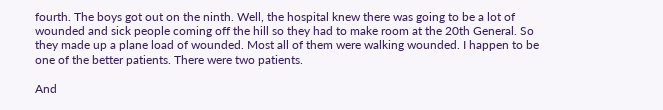fourth. The boys got out on the ninth. Well, the hospital knew there was going to be a lot of wounded and sick people coming off the hill so they had to make room at the 20th General. So they made up a plane load of wounded. Most all of them were walking wounded. I happen to be one of the better patients. There were two patients.

And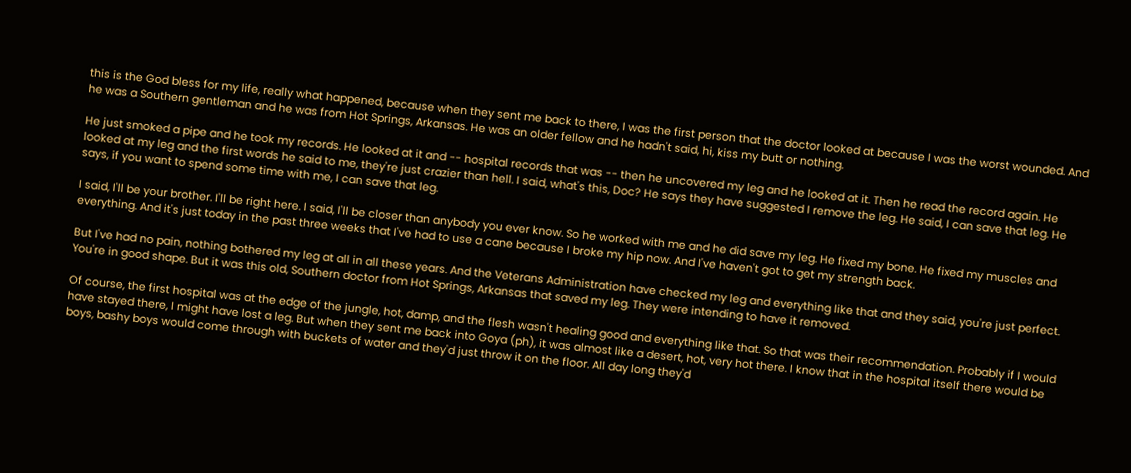this is the God bless for my life, really what happened, because when they sent me back to there, I was the first person that the doctor looked at because I was the worst wounded. And he was a Southern gentleman and he was from Hot Springs, Arkansas. He was an older fellow and he hadn't said, hi, kiss my butt or nothing.

He just smoked a pipe and he took my records. He looked at it and -- hospital records that was -- then he uncovered my leg and he looked at it. Then he read the record again. He looked at my leg and the first words he said to me, they're just crazier than hell. I said, what's this, Doc? He says they have suggested I remove the leg. He said, I can save that leg. He says, if you want to spend some time with me, I can save that leg.

I said, I'll be your brother. I'll be right here. I said, I'll be closer than anybody you ever know. So he worked with me and he did save my leg. He fixed my bone. He fixed my muscles and everything. And it's just today in the past three weeks that I've had to use a cane because I broke my hip now. And I've haven't got to get my strength back.

But I've had no pain, nothing bothered my leg at all in all these years. And the Veterans Administration have checked my leg and everything like that and they said, you're just perfect. You're in good shape. But it was this old, Southern doctor from Hot Springs, Arkansas that saved my leg. They were intending to have it removed.

Of course, the first hospital was at the edge of the jungle, hot, damp, and the flesh wasn't healing good and everything like that. So that was their recommendation. Probably if I would have stayed there, I might have lost a leg. But when they sent me back into Goya (ph), it was almost like a desert, hot, very hot there. I know that in the hospital itself there would be boys, bashy boys would come through with buckets of water and they'd just throw it on the floor. All day long they'd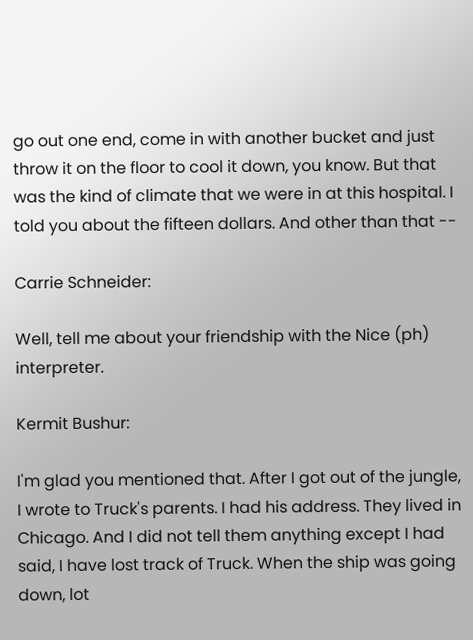go out one end, come in with another bucket and just throw it on the floor to cool it down, you know. But that was the kind of climate that we were in at this hospital. I told you about the fifteen dollars. And other than that --

Carrie Schneider:

Well, tell me about your friendship with the Nice (ph) interpreter.

Kermit Bushur:

I'm glad you mentioned that. After I got out of the jungle, I wrote to Truck's parents. I had his address. They lived in Chicago. And I did not tell them anything except I had said, I have lost track of Truck. When the ship was going down, lot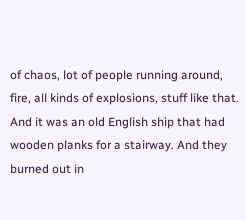of chaos, lot of people running around, fire, all kinds of explosions, stuff like that. And it was an old English ship that had wooden planks for a stairway. And they burned out in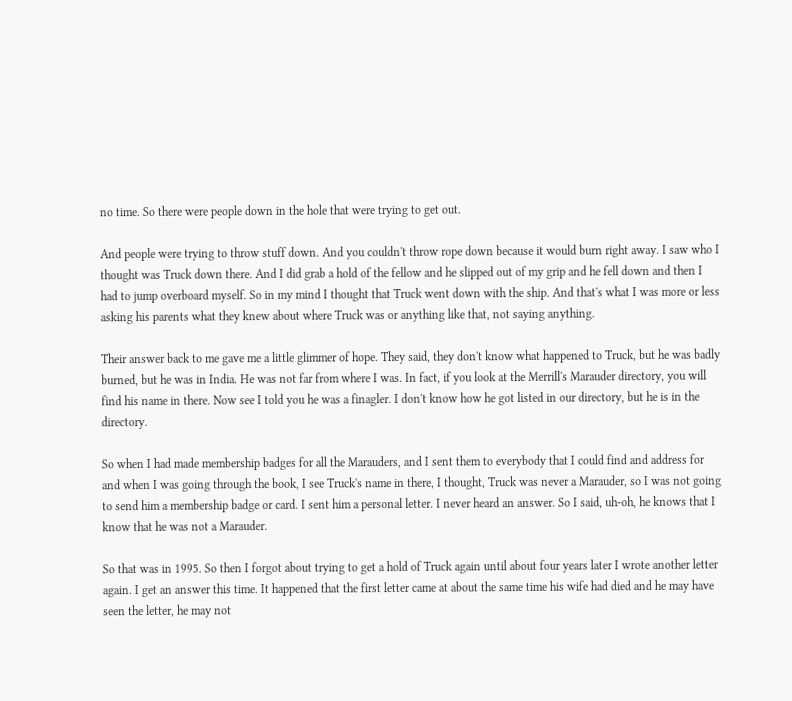no time. So there were people down in the hole that were trying to get out.

And people were trying to throw stuff down. And you couldn't throw rope down because it would burn right away. I saw who I thought was Truck down there. And I did grab a hold of the fellow and he slipped out of my grip and he fell down and then I had to jump overboard myself. So in my mind I thought that Truck went down with the ship. And that's what I was more or less asking his parents what they knew about where Truck was or anything like that, not saying anything.

Their answer back to me gave me a little glimmer of hope. They said, they don't know what happened to Truck, but he was badly burned, but he was in India. He was not far from where I was. In fact, if you look at the Merrill's Marauder directory, you will find his name in there. Now see I told you he was a finagler. I don't know how he got listed in our directory, but he is in the directory.

So when I had made membership badges for all the Marauders, and I sent them to everybody that I could find and address for and when I was going through the book, I see Truck's name in there, I thought, Truck was never a Marauder, so I was not going to send him a membership badge or card. I sent him a personal letter. I never heard an answer. So I said, uh-oh, he knows that I know that he was not a Marauder.

So that was in 1995. So then I forgot about trying to get a hold of Truck again until about four years later I wrote another letter again. I get an answer this time. It happened that the first letter came at about the same time his wife had died and he may have seen the letter, he may not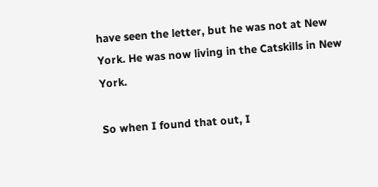have seen the letter, but he was not at New York. He was now living in the Catskills in New York.

So when I found that out, I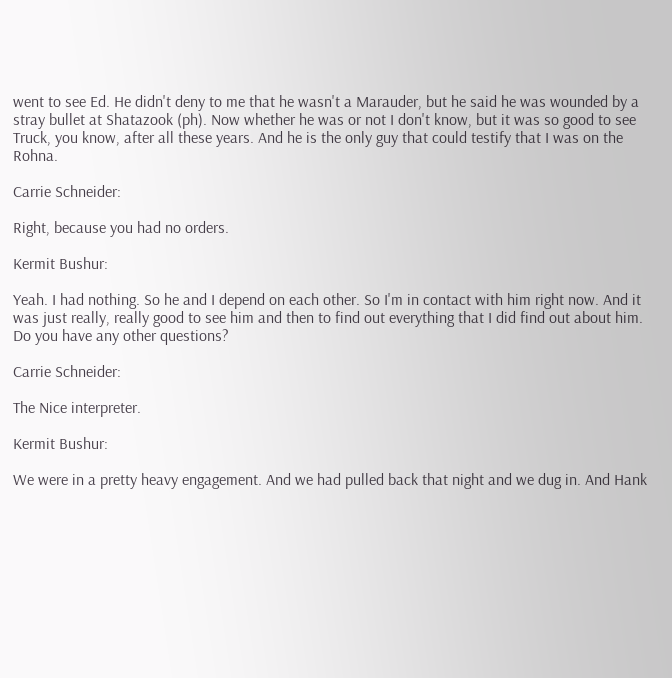went to see Ed. He didn't deny to me that he wasn't a Marauder, but he said he was wounded by a stray bullet at Shatazook (ph). Now whether he was or not I don't know, but it was so good to see Truck, you know, after all these years. And he is the only guy that could testify that I was on the Rohna.

Carrie Schneider:

Right, because you had no orders.

Kermit Bushur:

Yeah. I had nothing. So he and I depend on each other. So I'm in contact with him right now. And it was just really, really good to see him and then to find out everything that I did find out about him. Do you have any other questions?

Carrie Schneider:

The Nice interpreter.

Kermit Bushur:

We were in a pretty heavy engagement. And we had pulled back that night and we dug in. And Hank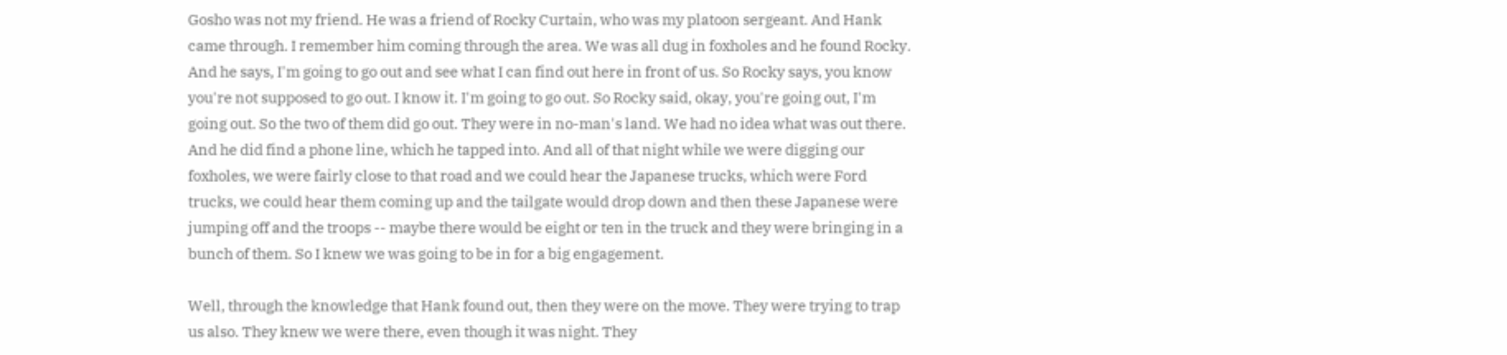Gosho was not my friend. He was a friend of Rocky Curtain, who was my platoon sergeant. And Hank came through. I remember him coming through the area. We was all dug in foxholes and he found Rocky. And he says, I'm going to go out and see what I can find out here in front of us. So Rocky says, you know you're not supposed to go out. I know it. I'm going to go out. So Rocky said, okay, you're going out, I'm going out. So the two of them did go out. They were in no-man's land. We had no idea what was out there. And he did find a phone line, which he tapped into. And all of that night while we were digging our foxholes, we were fairly close to that road and we could hear the Japanese trucks, which were Ford trucks, we could hear them coming up and the tailgate would drop down and then these Japanese were jumping off and the troops -- maybe there would be eight or ten in the truck and they were bringing in a bunch of them. So I knew we was going to be in for a big engagement.

Well, through the knowledge that Hank found out, then they were on the move. They were trying to trap us also. They knew we were there, even though it was night. They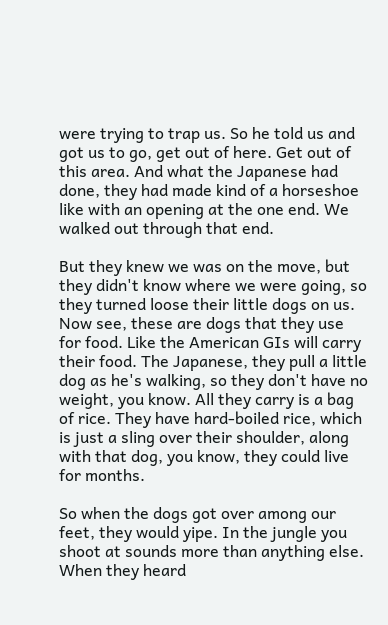were trying to trap us. So he told us and got us to go, get out of here. Get out of this area. And what the Japanese had done, they had made kind of a horseshoe like with an opening at the one end. We walked out through that end.

But they knew we was on the move, but they didn't know where we were going, so they turned loose their little dogs on us. Now see, these are dogs that they use for food. Like the American GIs will carry their food. The Japanese, they pull a little dog as he's walking, so they don't have no weight, you know. All they carry is a bag of rice. They have hard-boiled rice, which is just a sling over their shoulder, along with that dog, you know, they could live for months.

So when the dogs got over among our feet, they would yipe. In the jungle you shoot at sounds more than anything else. When they heard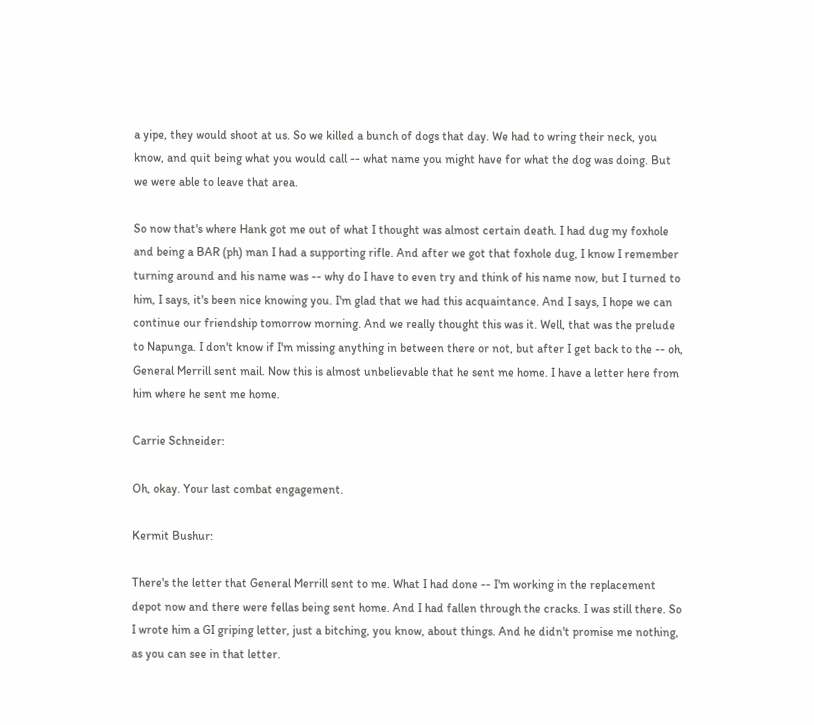a yipe, they would shoot at us. So we killed a bunch of dogs that day. We had to wring their neck, you know, and quit being what you would call -- what name you might have for what the dog was doing. But we were able to leave that area.

So now that's where Hank got me out of what I thought was almost certain death. I had dug my foxhole and being a BAR (ph) man I had a supporting rifle. And after we got that foxhole dug, I know I remember turning around and his name was -- why do I have to even try and think of his name now, but I turned to him, I says, it's been nice knowing you. I'm glad that we had this acquaintance. And I says, I hope we can continue our friendship tomorrow morning. And we really thought this was it. Well, that was the prelude to Napunga. I don't know if I'm missing anything in between there or not, but after I get back to the -- oh, General Merrill sent mail. Now this is almost unbelievable that he sent me home. I have a letter here from him where he sent me home.

Carrie Schneider:

Oh, okay. Your last combat engagement.

Kermit Bushur:

There's the letter that General Merrill sent to me. What I had done -- I'm working in the replacement depot now and there were fellas being sent home. And I had fallen through the cracks. I was still there. So I wrote him a GI griping letter, just a bitching, you know, about things. And he didn't promise me nothing, as you can see in that letter.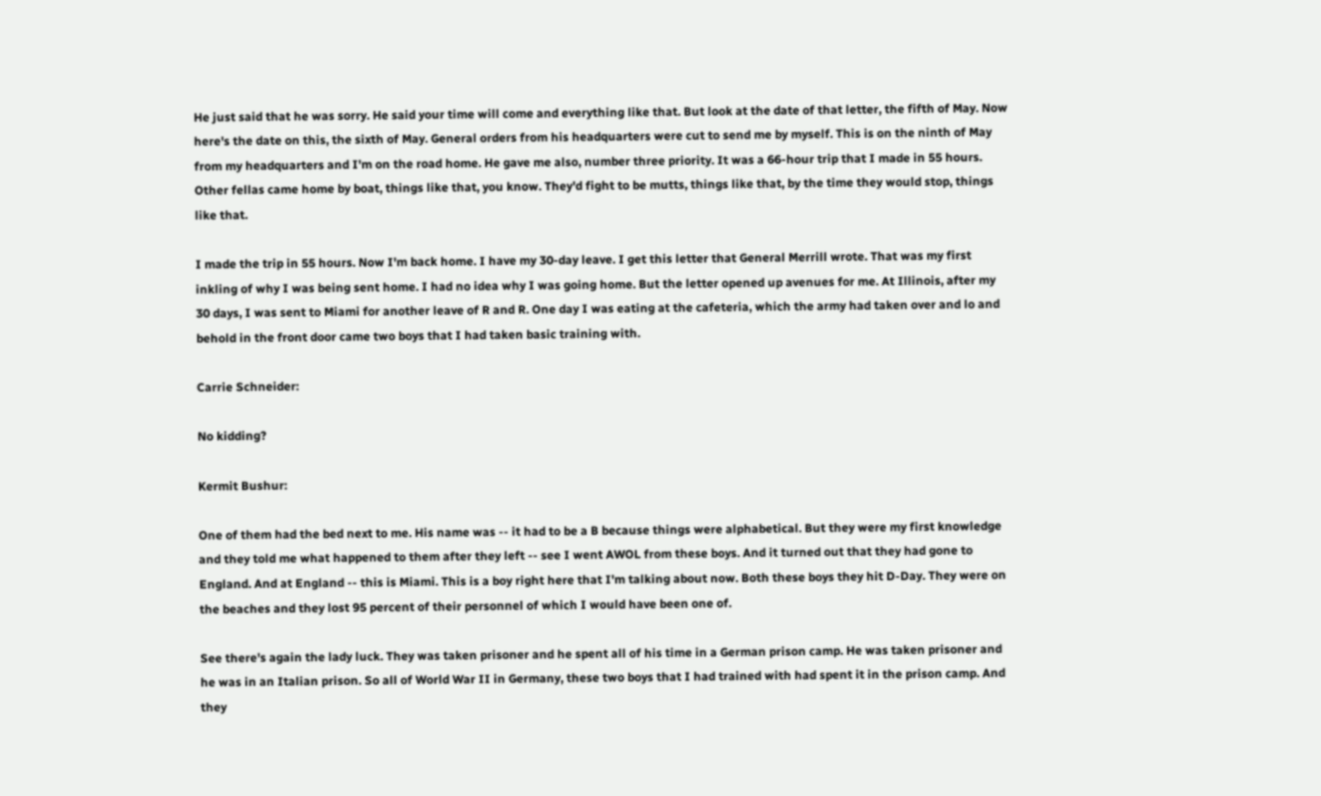He just said that he was sorry. He said your time will come and everything like that. But look at the date of that letter, the fifth of May. Now here's the date on this, the sixth of May. General orders from his headquarters were cut to send me by myself. This is on the ninth of May from my headquarters and I'm on the road home. He gave me also, number three priority. It was a 66-hour trip that I made in 55 hours. Other fellas came home by boat, things like that, you know. They'd fight to be mutts, things like that, by the time they would stop, things like that.

I made the trip in 55 hours. Now I'm back home. I have my 30-day leave. I get this letter that General Merrill wrote. That was my first inkling of why I was being sent home. I had no idea why I was going home. But the letter opened up avenues for me. At Illinois, after my 30 days, I was sent to Miami for another leave of R and R. One day I was eating at the cafeteria, which the army had taken over and lo and behold in the front door came two boys that I had taken basic training with.

Carrie Schneider:

No kidding?

Kermit Bushur:

One of them had the bed next to me. His name was -- it had to be a B because things were alphabetical. But they were my first knowledge and they told me what happened to them after they left -- see I went AWOL from these boys. And it turned out that they had gone to England. And at England -- this is Miami. This is a boy right here that I'm talking about now. Both these boys they hit D-Day. They were on the beaches and they lost 95 percent of their personnel of which I would have been one of.

See there's again the lady luck. They was taken prisoner and he spent all of his time in a German prison camp. He was taken prisoner and he was in an Italian prison. So all of World War II in Germany, these two boys that I had trained with had spent it in the prison camp. And they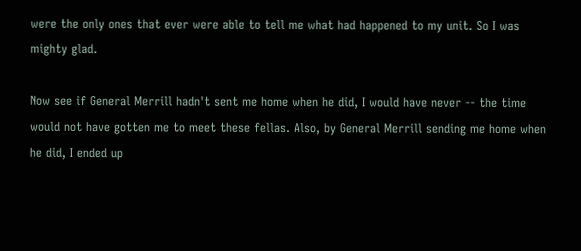were the only ones that ever were able to tell me what had happened to my unit. So I was mighty glad.

Now see if General Merrill hadn't sent me home when he did, I would have never -- the time would not have gotten me to meet these fellas. Also, by General Merrill sending me home when he did, I ended up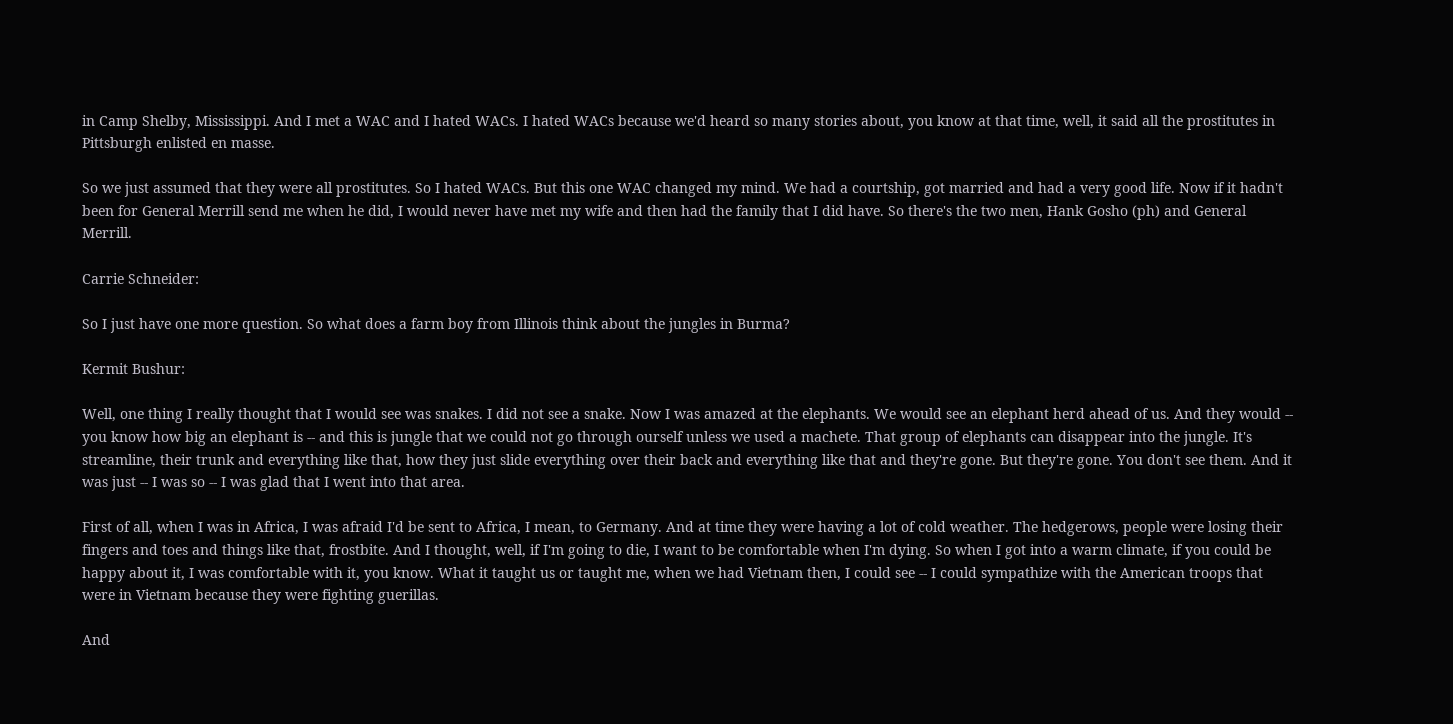in Camp Shelby, Mississippi. And I met a WAC and I hated WACs. I hated WACs because we'd heard so many stories about, you know at that time, well, it said all the prostitutes in Pittsburgh enlisted en masse.

So we just assumed that they were all prostitutes. So I hated WACs. But this one WAC changed my mind. We had a courtship, got married and had a very good life. Now if it hadn't been for General Merrill send me when he did, I would never have met my wife and then had the family that I did have. So there's the two men, Hank Gosho (ph) and General Merrill.

Carrie Schneider:

So I just have one more question. So what does a farm boy from Illinois think about the jungles in Burma?

Kermit Bushur:

Well, one thing I really thought that I would see was snakes. I did not see a snake. Now I was amazed at the elephants. We would see an elephant herd ahead of us. And they would -- you know how big an elephant is -- and this is jungle that we could not go through ourself unless we used a machete. That group of elephants can disappear into the jungle. It's streamline, their trunk and everything like that, how they just slide everything over their back and everything like that and they're gone. But they're gone. You don't see them. And it was just -- I was so -- I was glad that I went into that area.

First of all, when I was in Africa, I was afraid I'd be sent to Africa, I mean, to Germany. And at time they were having a lot of cold weather. The hedgerows, people were losing their fingers and toes and things like that, frostbite. And I thought, well, if I'm going to die, I want to be comfortable when I'm dying. So when I got into a warm climate, if you could be happy about it, I was comfortable with it, you know. What it taught us or taught me, when we had Vietnam then, I could see -- I could sympathize with the American troops that were in Vietnam because they were fighting guerillas.

And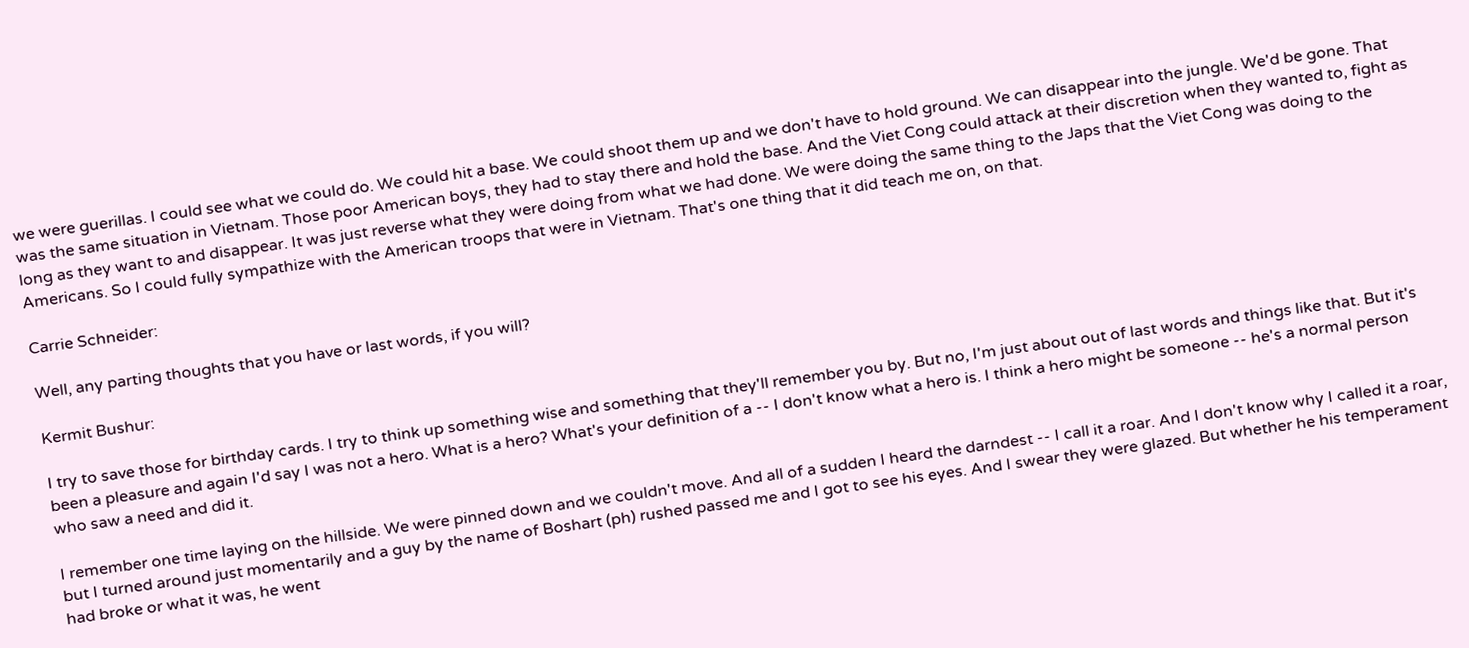we were guerillas. I could see what we could do. We could hit a base. We could shoot them up and we don't have to hold ground. We can disappear into the jungle. We'd be gone. That was the same situation in Vietnam. Those poor American boys, they had to stay there and hold the base. And the Viet Cong could attack at their discretion when they wanted to, fight as long as they want to and disappear. It was just reverse what they were doing from what we had done. We were doing the same thing to the Japs that the Viet Cong was doing to the Americans. So I could fully sympathize with the American troops that were in Vietnam. That's one thing that it did teach me on, on that.

Carrie Schneider:

Well, any parting thoughts that you have or last words, if you will?

Kermit Bushur:

I try to save those for birthday cards. I try to think up something wise and something that they'll remember you by. But no, I'm just about out of last words and things like that. But it's been a pleasure and again I'd say I was not a hero. What is a hero? What's your definition of a -- I don't know what a hero is. I think a hero might be someone -- he's a normal person who saw a need and did it.

I remember one time laying on the hillside. We were pinned down and we couldn't move. And all of a sudden I heard the darndest -- I call it a roar. And I don't know why I called it a roar, but I turned around just momentarily and a guy by the name of Boshart (ph) rushed passed me and I got to see his eyes. And I swear they were glazed. But whether he his temperament had broke or what it was, he went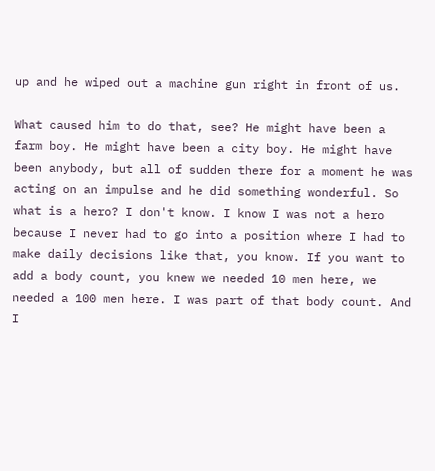up and he wiped out a machine gun right in front of us.

What caused him to do that, see? He might have been a farm boy. He might have been a city boy. He might have been anybody, but all of sudden there for a moment he was acting on an impulse and he did something wonderful. So what is a hero? I don't know. I know I was not a hero because I never had to go into a position where I had to make daily decisions like that, you know. If you want to add a body count, you knew we needed 10 men here, we needed a 100 men here. I was part of that body count. And I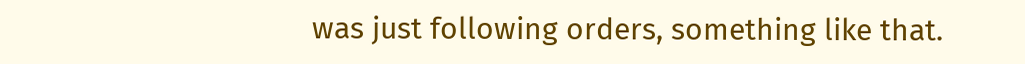was just following orders, something like that.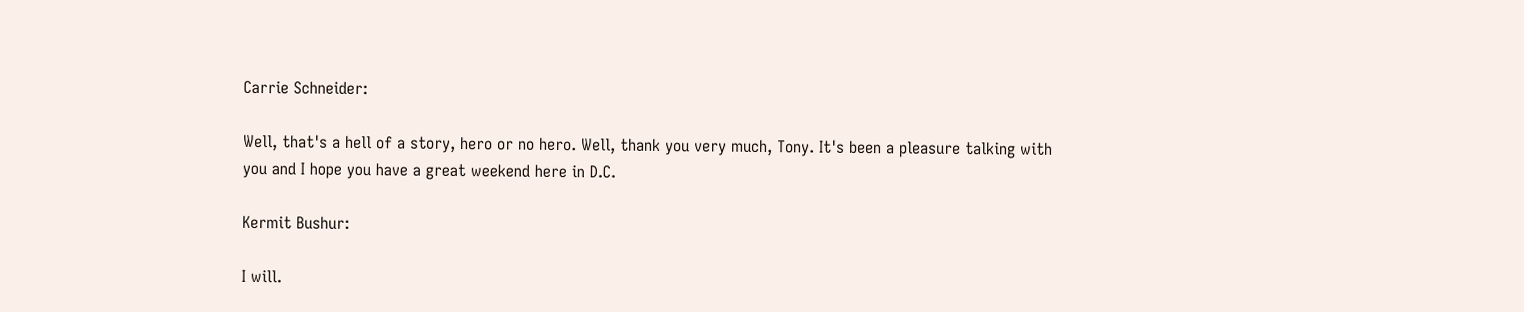Carrie Schneider:

Well, that's a hell of a story, hero or no hero. Well, thank you very much, Tony. It's been a pleasure talking with you and I hope you have a great weekend here in D.C.

Kermit Bushur:

I will.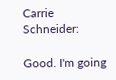Carrie Schneider:

Good. I'm going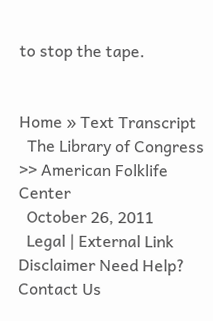to stop the tape.


Home » Text Transcript
  The Library of Congress  >> American Folklife Center
  October 26, 2011
  Legal | External Link Disclaimer Need Help?
Contact Us